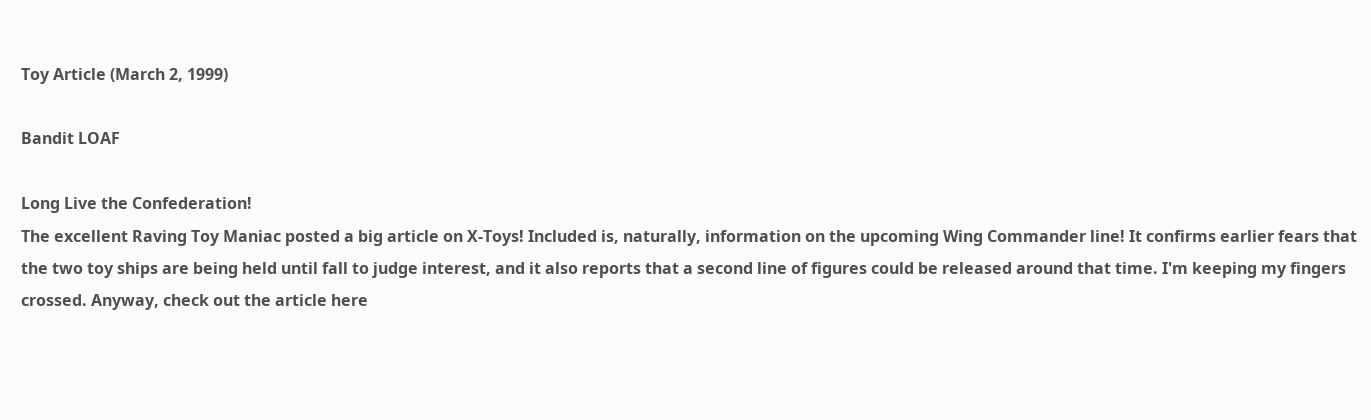Toy Article (March 2, 1999)

Bandit LOAF

Long Live the Confederation!
The excellent Raving Toy Maniac posted a big article on X-Toys! Included is, naturally, information on the upcoming Wing Commander line! It confirms earlier fears that the two toy ships are being held until fall to judge interest, and it also reports that a second line of figures could be released around that time. I'm keeping my fingers crossed. Anyway, check out the article here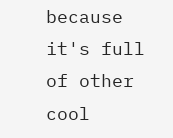because it's full of other cool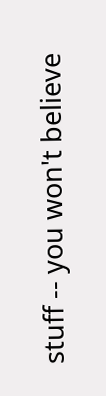stuff -- you won't believe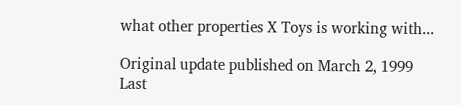what other properties X Toys is working with...

Original update published on March 2, 1999
Last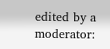edited by a moderator: